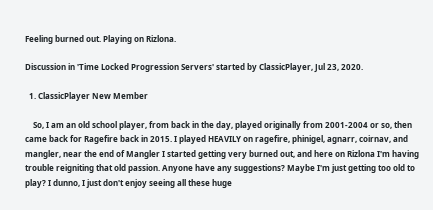Feeling burned out. Playing on Rizlona.

Discussion in 'Time Locked Progression Servers' started by ClassicPlayer, Jul 23, 2020.

  1. ClassicPlayer New Member

    So, I am an old school player, from back in the day, played originally from 2001-2004 or so, then came back for Ragefire back in 2015. I played HEAVILY on ragefire, phinigel, agnarr, coirnav, and mangler, near the end of Mangler I started getting very burned out, and here on Rizlona I'm having trouble reigniting that old passion. Anyone have any suggestions? Maybe I'm just getting too old to play? I dunno, I just don't enjoy seeing all these huge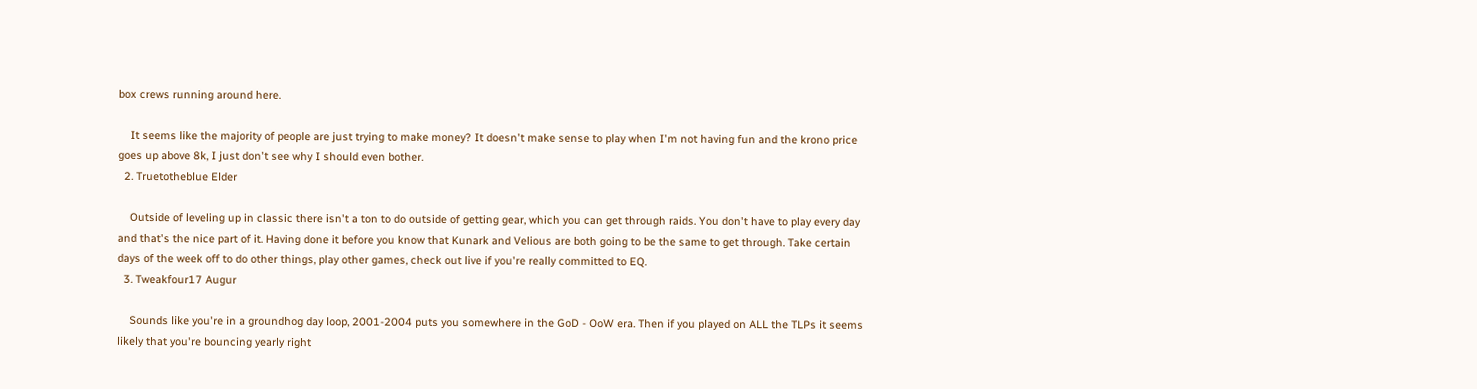box crews running around here.

    It seems like the majority of people are just trying to make money? It doesn't make sense to play when I'm not having fun and the krono price goes up above 8k, I just don't see why I should even bother.
  2. Truetotheblue Elder

    Outside of leveling up in classic there isn't a ton to do outside of getting gear, which you can get through raids. You don't have to play every day and that's the nice part of it. Having done it before you know that Kunark and Velious are both going to be the same to get through. Take certain days of the week off to do other things, play other games, check out live if you're really committed to EQ.
  3. Tweakfour17 Augur

    Sounds like you're in a groundhog day loop, 2001-2004 puts you somewhere in the GoD - OoW era. Then if you played on ALL the TLPs it seems likely that you're bouncing yearly right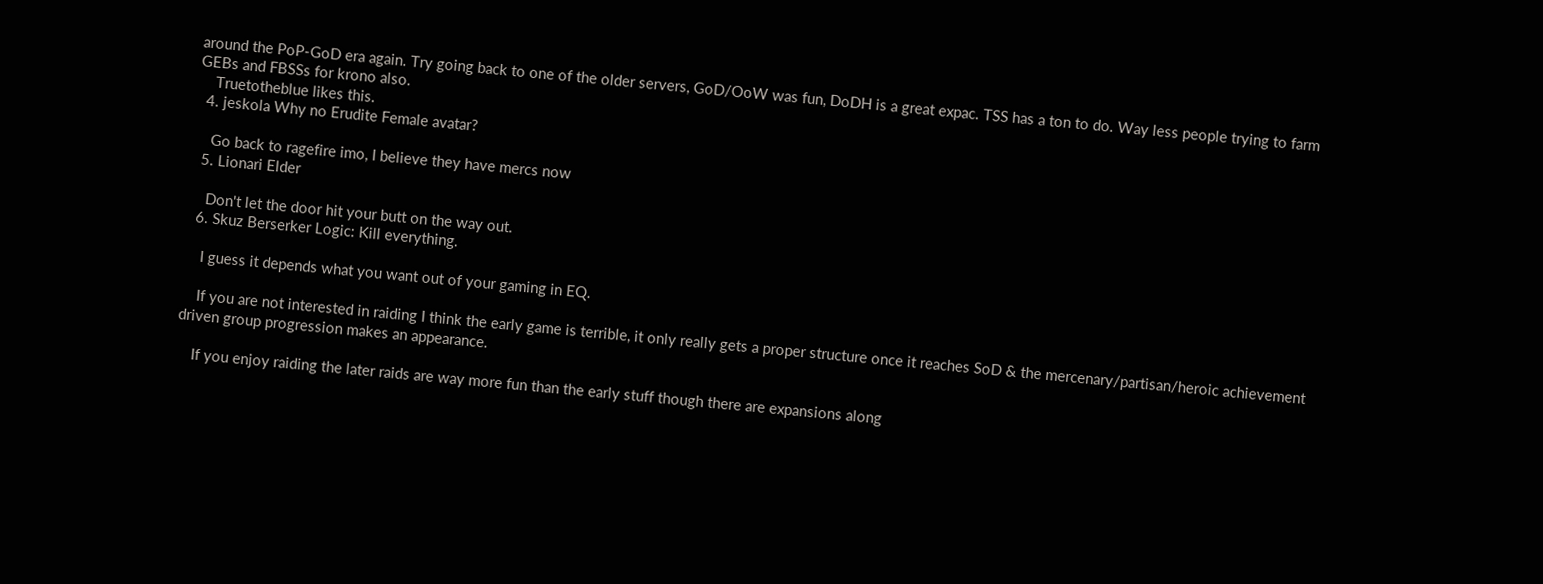around the PoP-GoD era again. Try going back to one of the older servers, GoD/OoW was fun, DoDH is a great expac. TSS has a ton to do. Way less people trying to farm GEBs and FBSSs for krono also.
    Truetotheblue likes this.
  4. jeskola Why no Erudite Female avatar?

    Go back to ragefire imo, I believe they have mercs now
  5. Lionari Elder

    Don't let the door hit your butt on the way out.
  6. Skuz Berserker Logic: Kill everything.

    I guess it depends what you want out of your gaming in EQ.

    If you are not interested in raiding I think the early game is terrible, it only really gets a proper structure once it reaches SoD & the mercenary/partisan/heroic achievement driven group progression makes an appearance.

    If you enjoy raiding the later raids are way more fun than the early stuff though there are expansions along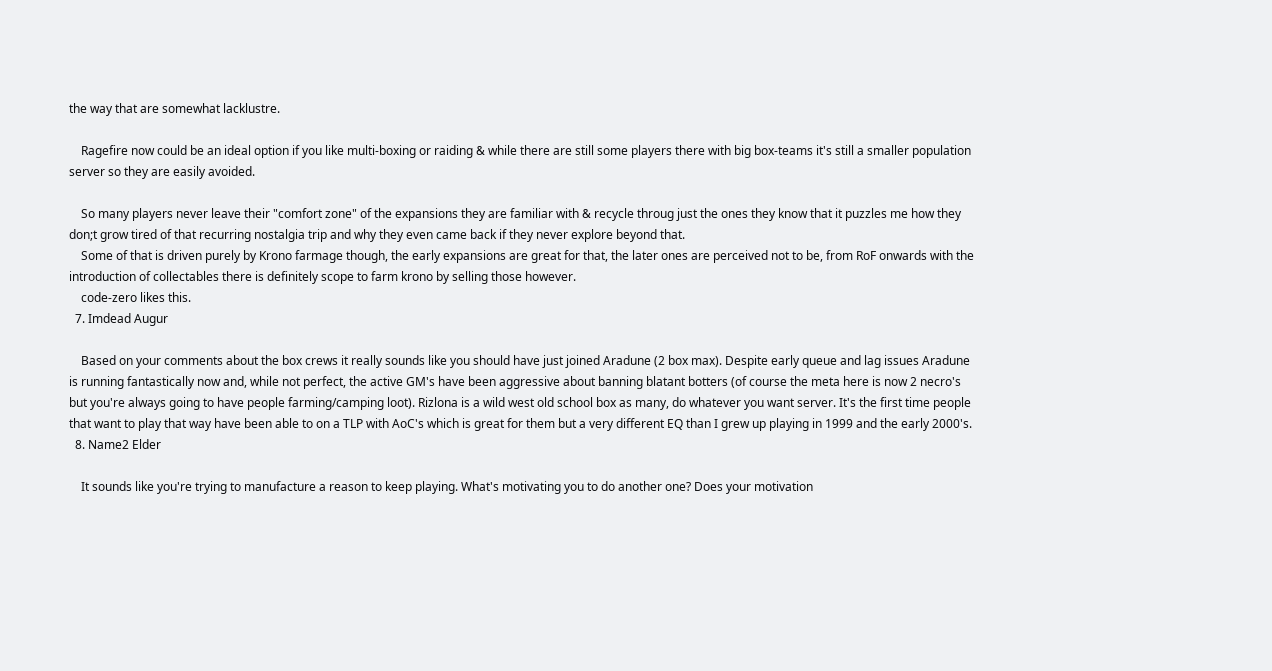the way that are somewhat lacklustre.

    Ragefire now could be an ideal option if you like multi-boxing or raiding & while there are still some players there with big box-teams it's still a smaller population server so they are easily avoided.

    So many players never leave their "comfort zone" of the expansions they are familiar with & recycle throug just the ones they know that it puzzles me how they don;t grow tired of that recurring nostalgia trip and why they even came back if they never explore beyond that.
    Some of that is driven purely by Krono farmage though, the early expansions are great for that, the later ones are perceived not to be, from RoF onwards with the introduction of collectables there is definitely scope to farm krono by selling those however.
    code-zero likes this.
  7. Imdead Augur

    Based on your comments about the box crews it really sounds like you should have just joined Aradune (2 box max). Despite early queue and lag issues Aradune is running fantastically now and, while not perfect, the active GM's have been aggressive about banning blatant botters (of course the meta here is now 2 necro's but you're always going to have people farming/camping loot). Rizlona is a wild west old school box as many, do whatever you want server. It's the first time people that want to play that way have been able to on a TLP with AoC's which is great for them but a very different EQ than I grew up playing in 1999 and the early 2000's.
  8. Name2 Elder

    It sounds like you're trying to manufacture a reason to keep playing. What's motivating you to do another one? Does your motivation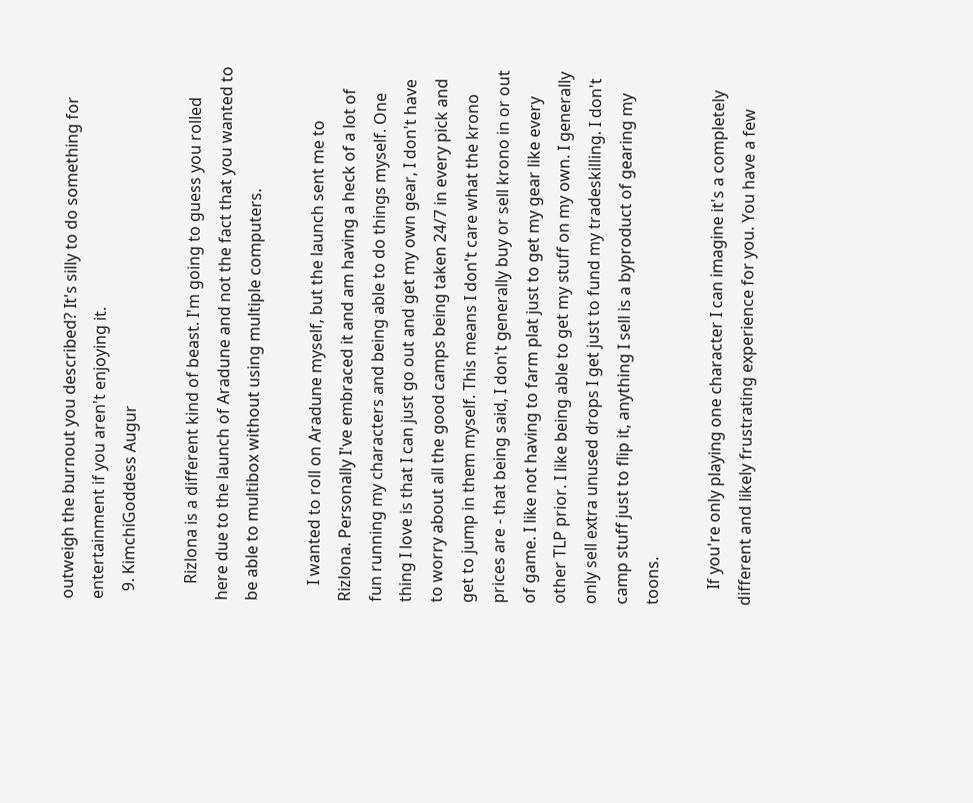outweigh the burnout you described? It's silly to do something for entertainment if you aren't enjoying it.
  9. KimchiGoddess Augur

    Rizlona is a different kind of beast. I'm going to guess you rolled here due to the launch of Aradune and not the fact that you wanted to be able to multibox without using multiple computers.

    I wanted to roll on Aradune myself, but the launch sent me to Rizlona. Personally I've embraced it and am having a heck of a lot of fun running my characters and being able to do things myself. One thing I love is that I can just go out and get my own gear, I don't have to worry about all the good camps being taken 24/7 in every pick and get to jump in them myself. This means I don't care what the krono prices are - that being said, I don't generally buy or sell krono in or out of game. I like not having to farm plat just to get my gear like every other TLP prior. I like being able to get my stuff on my own. I generally only sell extra unused drops I get just to fund my tradeskilling. I don't camp stuff just to flip it, anything I sell is a byproduct of gearing my toons.

    If you're only playing one character I can imagine it's a completely different and likely frustrating experience for you. You have a few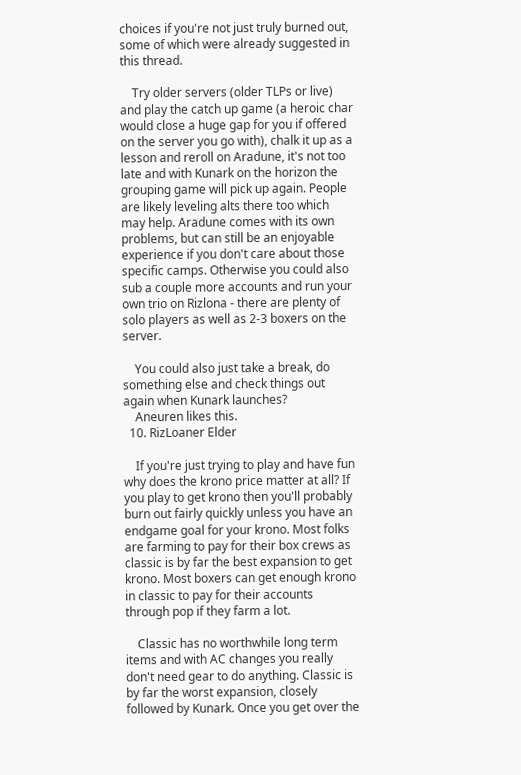choices if you're not just truly burned out, some of which were already suggested in this thread.

    Try older servers (older TLPs or live) and play the catch up game (a heroic char would close a huge gap for you if offered on the server you go with), chalk it up as a lesson and reroll on Aradune, it's not too late and with Kunark on the horizon the grouping game will pick up again. People are likely leveling alts there too which may help. Aradune comes with its own problems, but can still be an enjoyable experience if you don't care about those specific camps. Otherwise you could also sub a couple more accounts and run your own trio on Rizlona - there are plenty of solo players as well as 2-3 boxers on the server.

    You could also just take a break, do something else and check things out again when Kunark launches?
    Aneuren likes this.
  10. RizLoaner Elder

    If you're just trying to play and have fun why does the krono price matter at all? If you play to get krono then you'll probably burn out fairly quickly unless you have an endgame goal for your krono. Most folks are farming to pay for their box crews as classic is by far the best expansion to get krono. Most boxers can get enough krono in classic to pay for their accounts through pop if they farm a lot.

    Classic has no worthwhile long term items and with AC changes you really don't need gear to do anything. Classic is by far the worst expansion, closely followed by Kunark. Once you get over the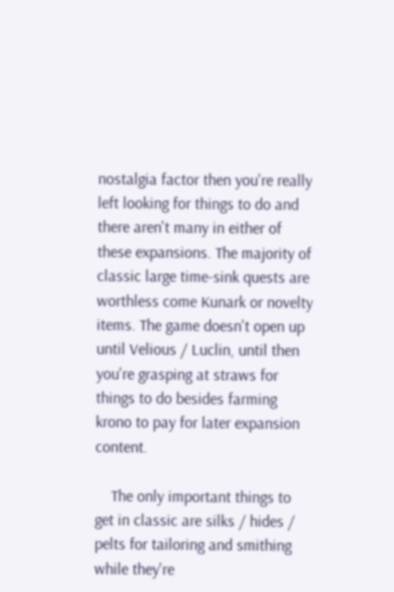nostalgia factor then you're really left looking for things to do and there aren't many in either of these expansions. The majority of classic large time-sink quests are worthless come Kunark or novelty items. The game doesn't open up until Velious / Luclin, until then you're grasping at straws for things to do besides farming krono to pay for later expansion content.

    The only important things to get in classic are silks / hides / pelts for tailoring and smithing while they're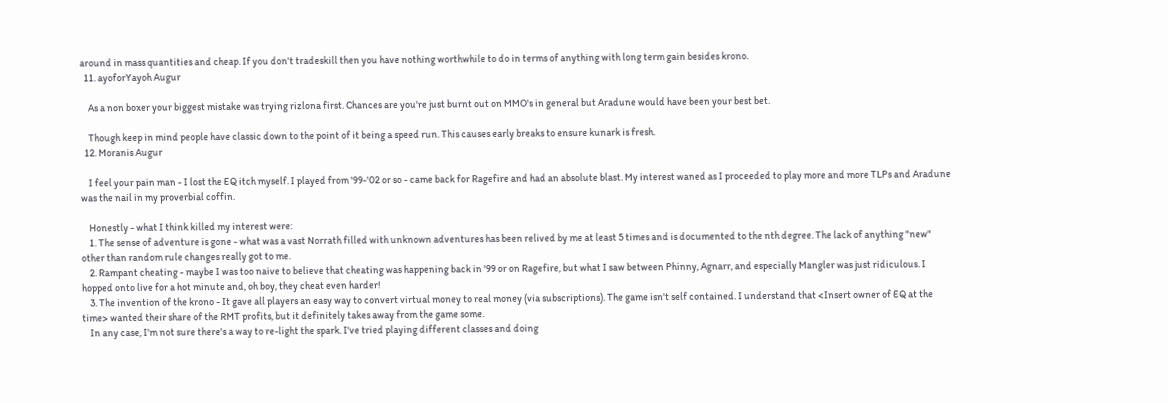around in mass quantities and cheap. If you don't tradeskill then you have nothing worthwhile to do in terms of anything with long term gain besides krono.
  11. ayoforYayoh Augur

    As a non boxer your biggest mistake was trying rizlona first. Chances are you're just burnt out on MMO's in general but Aradune would have been your best bet.

    Though keep in mind people have classic down to the point of it being a speed run. This causes early breaks to ensure kunark is fresh.
  12. Moranis Augur

    I feel your pain man - I lost the EQ itch myself. I played from '99-'02 or so - came back for Ragefire and had an absolute blast. My interest waned as I proceeded to play more and more TLPs and Aradune was the nail in my proverbial coffin.

    Honestly - what I think killed my interest were:
    1. The sense of adventure is gone - what was a vast Norrath filled with unknown adventures has been relived by me at least 5 times and is documented to the nth degree. The lack of anything "new" other than random rule changes really got to me.
    2. Rampant cheating - maybe I was too naive to believe that cheating was happening back in '99 or on Ragefire, but what I saw between Phinny, Agnarr, and especially Mangler was just ridiculous. I hopped onto live for a hot minute and, oh boy, they cheat even harder!
    3. The invention of the krono - It gave all players an easy way to convert virtual money to real money (via subscriptions). The game isn't self contained. I understand that <Insert owner of EQ at the time> wanted their share of the RMT profits, but it definitely takes away from the game some.
    In any case, I'm not sure there's a way to re-light the spark. I've tried playing different classes and doing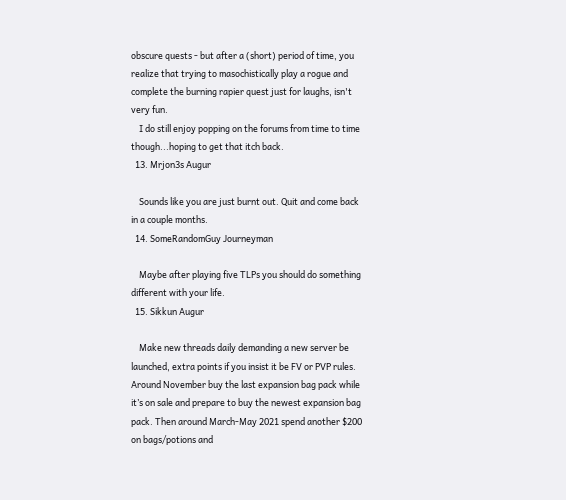obscure quests - but after a (short) period of time, you realize that trying to masochistically play a rogue and complete the burning rapier quest just for laughs, isn't very fun.
    I do still enjoy popping on the forums from time to time though...hoping to get that itch back.
  13. Mrjon3s Augur

    Sounds like you are just burnt out. Quit and come back in a couple months.
  14. SomeRandomGuy Journeyman

    Maybe after playing five TLPs you should do something different with your life.
  15. Sikkun Augur

    Make new threads daily demanding a new server be launched, extra points if you insist it be FV or PVP rules. Around November buy the last expansion bag pack while it’s on sale and prepare to buy the newest expansion bag pack. Then around March-May 2021 spend another $200 on bags/potions and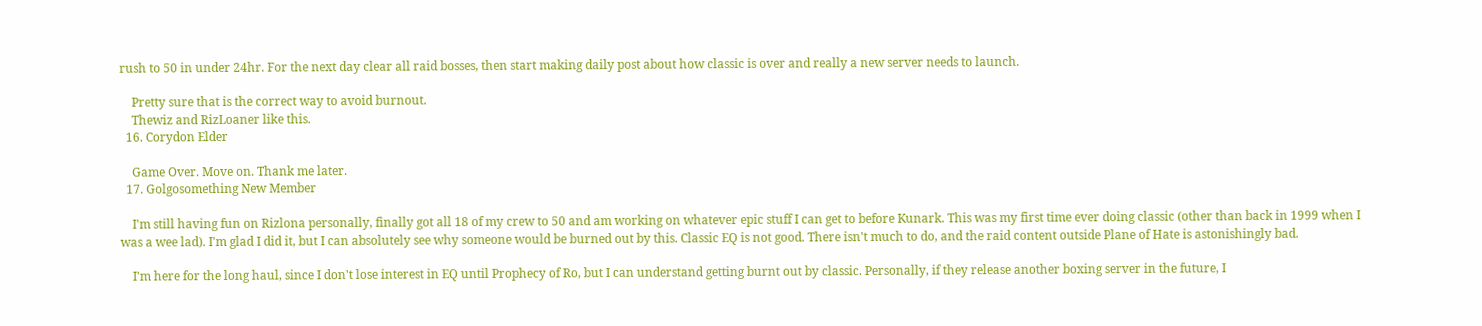rush to 50 in under 24hr. For the next day clear all raid bosses, then start making daily post about how classic is over and really a new server needs to launch.

    Pretty sure that is the correct way to avoid burnout.
    Thewiz and RizLoaner like this.
  16. Corydon Elder

    Game Over. Move on. Thank me later.
  17. Golgosomething New Member

    I'm still having fun on Rizlona personally, finally got all 18 of my crew to 50 and am working on whatever epic stuff I can get to before Kunark. This was my first time ever doing classic (other than back in 1999 when I was a wee lad). I'm glad I did it, but I can absolutely see why someone would be burned out by this. Classic EQ is not good. There isn't much to do, and the raid content outside Plane of Hate is astonishingly bad.

    I'm here for the long haul, since I don't lose interest in EQ until Prophecy of Ro, but I can understand getting burnt out by classic. Personally, if they release another boxing server in the future, I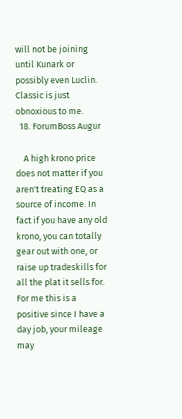will not be joining until Kunark or possibly even Luclin. Classic is just obnoxious to me.
  18. ForumBoss Augur

    A high krono price does not matter if you aren't treating EQ as a source of income. In fact if you have any old krono, you can totally gear out with one, or raise up tradeskills for all the plat it sells for. For me this is a positive since I have a day job, your mileage may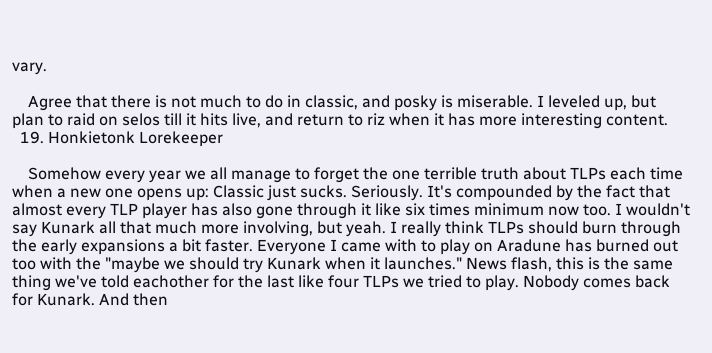vary.

    Agree that there is not much to do in classic, and posky is miserable. I leveled up, but plan to raid on selos till it hits live, and return to riz when it has more interesting content.
  19. Honkietonk Lorekeeper

    Somehow every year we all manage to forget the one terrible truth about TLPs each time when a new one opens up: Classic just sucks. Seriously. It's compounded by the fact that almost every TLP player has also gone through it like six times minimum now too. I wouldn't say Kunark all that much more involving, but yeah. I really think TLPs should burn through the early expansions a bit faster. Everyone I came with to play on Aradune has burned out too with the "maybe we should try Kunark when it launches." News flash, this is the same thing we've told eachother for the last like four TLPs we tried to play. Nobody comes back for Kunark. And then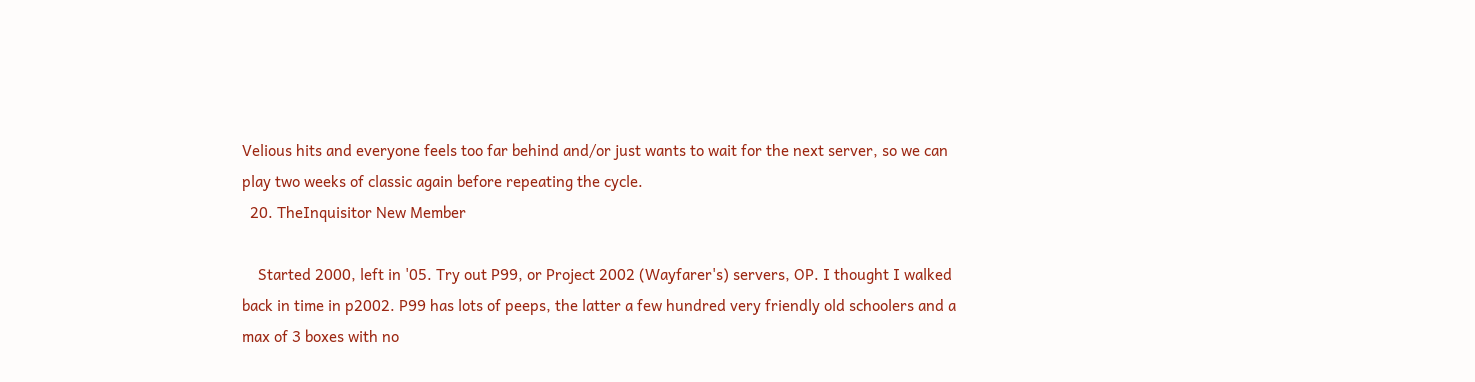Velious hits and everyone feels too far behind and/or just wants to wait for the next server, so we can play two weeks of classic again before repeating the cycle.
  20. TheInquisitor New Member

    Started 2000, left in '05. Try out P99, or Project 2002 (Wayfarer's) servers, OP. I thought I walked back in time in p2002. P99 has lots of peeps, the latter a few hundred very friendly old schoolers and a max of 3 boxes with no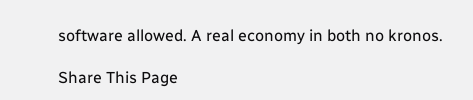software allowed. A real economy in both no kronos.

Share This Page